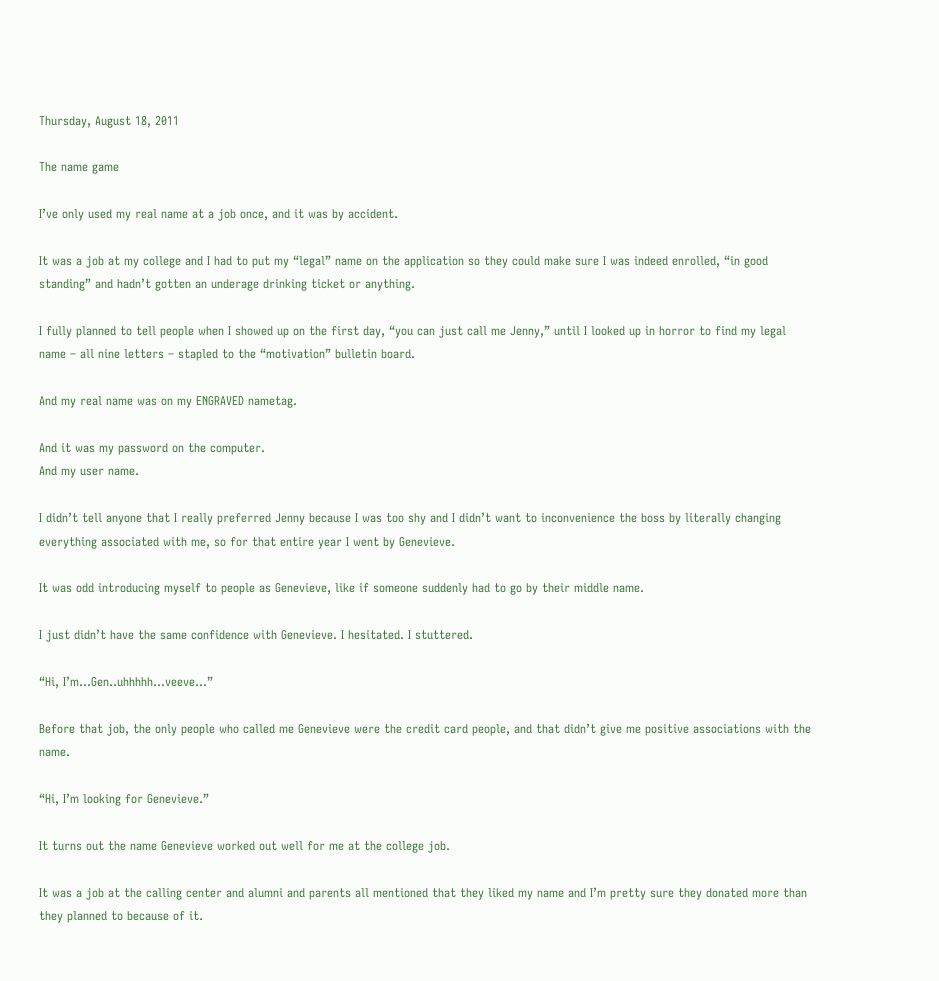Thursday, August 18, 2011

The name game

I’ve only used my real name at a job once, and it was by accident.

It was a job at my college and I had to put my “legal” name on the application so they could make sure I was indeed enrolled, “in good standing” and hadn’t gotten an underage drinking ticket or anything.

I fully planned to tell people when I showed up on the first day, “you can just call me Jenny,” until I looked up in horror to find my legal name – all nine letters – stapled to the “motivation” bulletin board.

And my real name was on my ENGRAVED nametag.

And it was my password on the computer.
And my user name.

I didn’t tell anyone that I really preferred Jenny because I was too shy and I didn’t want to inconvenience the boss by literally changing everything associated with me, so for that entire year I went by Genevieve.

It was odd introducing myself to people as Genevieve, like if someone suddenly had to go by their middle name.

I just didn’t have the same confidence with Genevieve. I hesitated. I stuttered.

“Hi, I’m…Gen..uhhhhh…veeve…”

Before that job, the only people who called me Genevieve were the credit card people, and that didn’t give me positive associations with the name.

“Hi, I’m looking for Genevieve.”

It turns out the name Genevieve worked out well for me at the college job.

It was a job at the calling center and alumni and parents all mentioned that they liked my name and I’m pretty sure they donated more than they planned to because of it.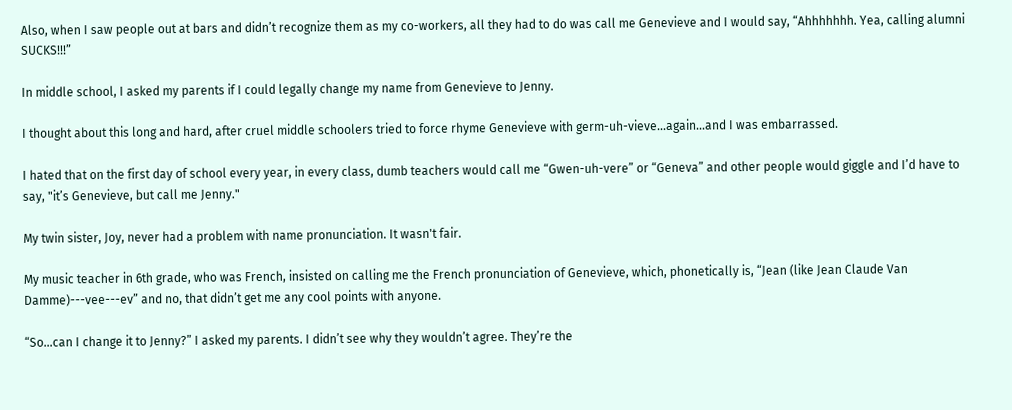Also, when I saw people out at bars and didn’t recognize them as my co-workers, all they had to do was call me Genevieve and I would say, “Ahhhhhhh. Yea, calling alumni SUCKS!!!”

In middle school, I asked my parents if I could legally change my name from Genevieve to Jenny.

I thought about this long and hard, after cruel middle schoolers tried to force rhyme Genevieve with germ-uh-vieve...again...and I was embarrassed.

I hated that on the first day of school every year, in every class, dumb teachers would call me “Gwen-uh-vere” or “Geneva” and other people would giggle and I’d have to say, "it’s Genevieve, but call me Jenny."

My twin sister, Joy, never had a problem with name pronunciation. It wasn't fair.

My music teacher in 6th grade, who was French, insisted on calling me the French pronunciation of Genevieve, which, phonetically is, “Jean (like Jean Claude Van Damme)---vee---ev” and no, that didn’t get me any cool points with anyone.

“So…can I change it to Jenny?” I asked my parents. I didn’t see why they wouldn’t agree. They’re the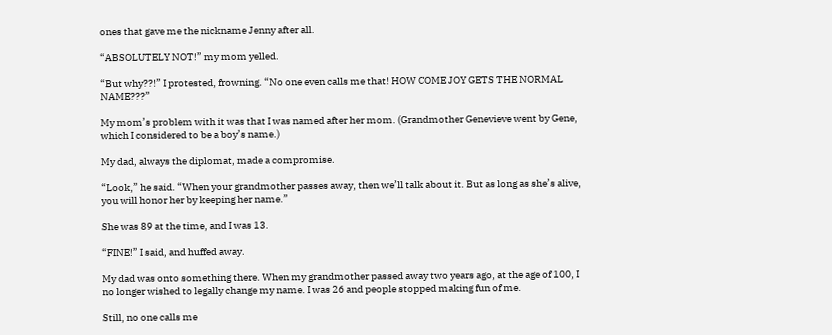ones that gave me the nickname Jenny after all.

“ABSOLUTELY NOT!” my mom yelled.

“But why??!” I protested, frowning. “No one even calls me that! HOW COME JOY GETS THE NORMAL NAME???”

My mom’s problem with it was that I was named after her mom. (Grandmother Genevieve went by Gene, which I considered to be a boy’s name.)

My dad, always the diplomat, made a compromise.

“Look,” he said. “When your grandmother passes away, then we’ll talk about it. But as long as she’s alive, you will honor her by keeping her name.”

She was 89 at the time, and I was 13.

“FINE!” I said, and huffed away.

My dad was onto something there. When my grandmother passed away two years ago, at the age of 100, I no longer wished to legally change my name. I was 26 and people stopped making fun of me.

Still, no one calls me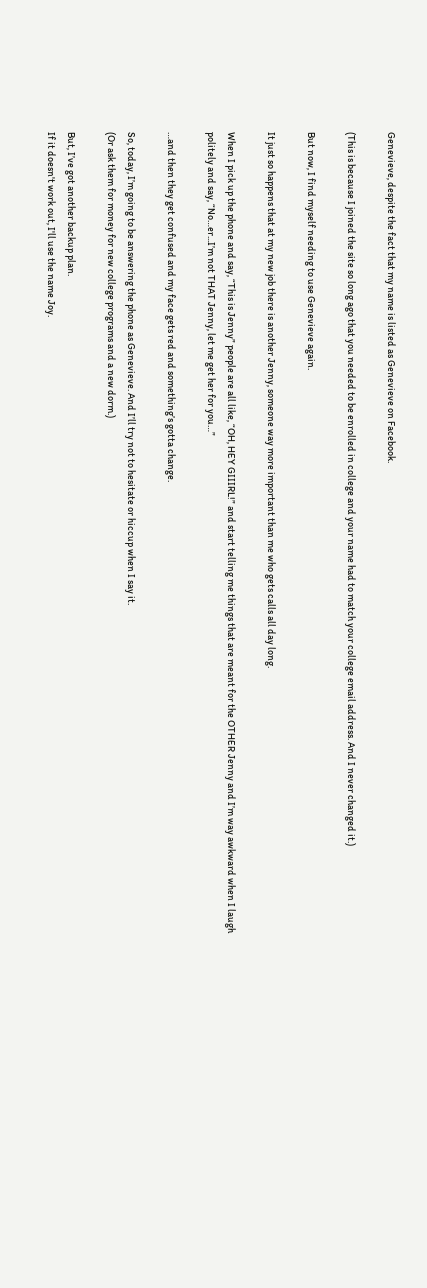Genevieve, despite the fact that my name is listed as Genevieve on Facebook.

(This is because I joined the site so long ago that you needed to be enrolled in college and your name had to match your college email address. And I never changed it.)

But now, I find myself needing to use Genevieve again.

It just so happens that at my new job there is another Jenny, someone way more important than me who gets calls all day long.

When I pick up the phone and say, “This is Jenny” people are all like, “OH, HEY GIIIRL!” and start telling me things that are meant for the OTHER Jenny and I’m way awkward when I laugh politely and say, “No…er...I’m not THAT Jenny, let me get her for you…”

…and then they get confused and my face gets red and something’s gotta change.

So, today, I’m going to be answering the phone as Genevieve. And I’ll try not to hesitate or hiccup when I say it.
(Or ask them for money for new college programs and a new dorm.)

But, I’ve got another backup plan.
If it doesn't work out, I'll use the name Joy.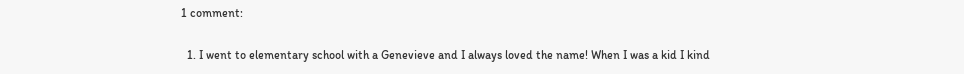1 comment:

  1. I went to elementary school with a Genevieve and I always loved the name! When I was a kid I kind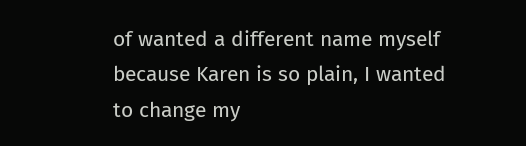of wanted a different name myself because Karen is so plain, I wanted to change my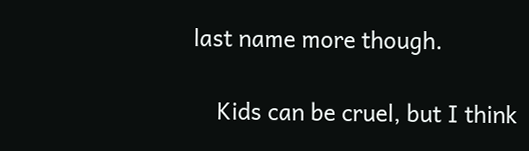last name more though.

    Kids can be cruel, but I think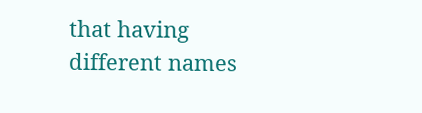that having different names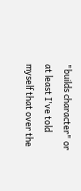"builds character" or at least I've told myself that over the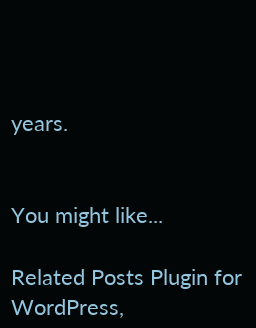years.


You might like...

Related Posts Plugin for WordPress,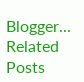Blogger...
Related Posts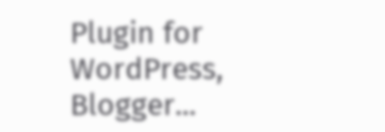Plugin for WordPress, Blogger...